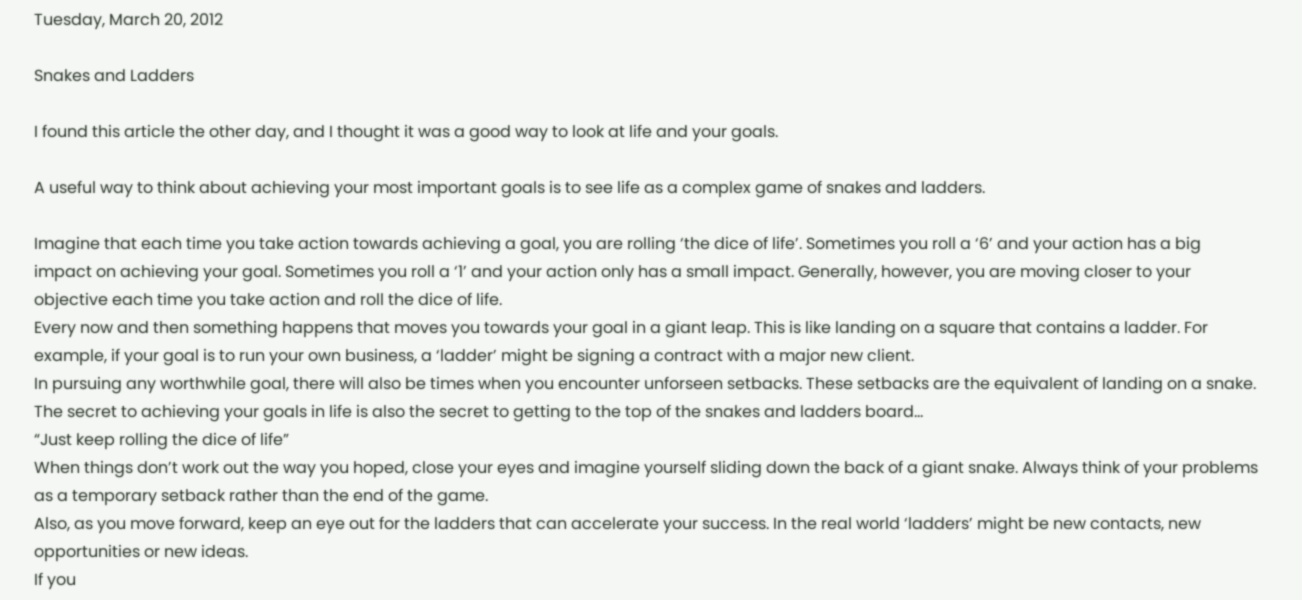Tuesday, March 20, 2012

Snakes and Ladders

I found this article the other day, and I thought it was a good way to look at life and your goals.

A useful way to think about achieving your most important goals is to see life as a complex game of snakes and ladders.

Imagine that each time you take action towards achieving a goal, you are rolling ‘the dice of life’. Sometimes you roll a ‘6’ and your action has a big impact on achieving your goal. Sometimes you roll a ‘1’ and your action only has a small impact. Generally, however, you are moving closer to your objective each time you take action and roll the dice of life.
Every now and then something happens that moves you towards your goal in a giant leap. This is like landing on a square that contains a ladder. For example, if your goal is to run your own business, a ‘ladder’ might be signing a contract with a major new client.
In pursuing any worthwhile goal, there will also be times when you encounter unforseen setbacks. These setbacks are the equivalent of landing on a snake.
The secret to achieving your goals in life is also the secret to getting to the top of the snakes and ladders board…
“Just keep rolling the dice of life”
When things don’t work out the way you hoped, close your eyes and imagine yourself sliding down the back of a giant snake. Always think of your problems as a temporary setback rather than the end of the game.
Also, as you move forward, keep an eye out for the ladders that can accelerate your success. In the real world ‘ladders’ might be new contacts, new opportunities or new ideas.
If you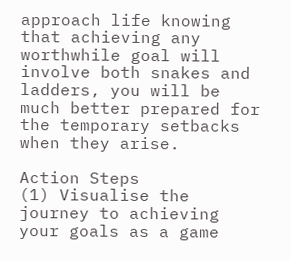approach life knowing that achieving any worthwhile goal will involve both snakes and ladders, you will be much better prepared for the temporary setbacks when they arise.

Action Steps
(1) Visualise the journey to achieving your goals as a game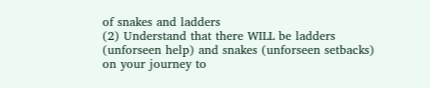of snakes and ladders
(2) Understand that there WILL be ladders (unforseen help) and snakes (unforseen setbacks) on your journey to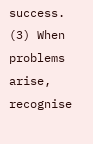success.
(3) When problems arise, recognise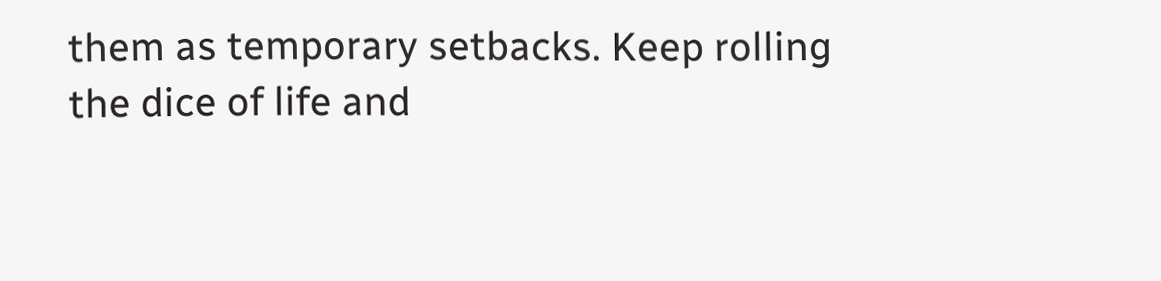them as temporary setbacks. Keep rolling the dice of life and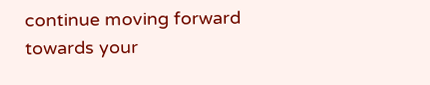continue moving forward towards your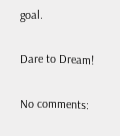goal.

Dare to Dream!

No comments: